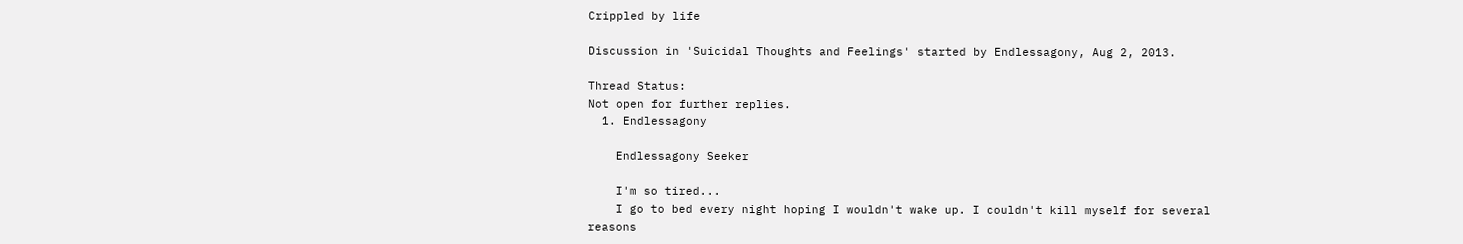Crippled by life

Discussion in 'Suicidal Thoughts and Feelings' started by Endlessagony, Aug 2, 2013.

Thread Status:
Not open for further replies.
  1. Endlessagony

    Endlessagony Seeker

    I'm so tired...
    I go to bed every night hoping I wouldn't wake up. I couldn't kill myself for several reasons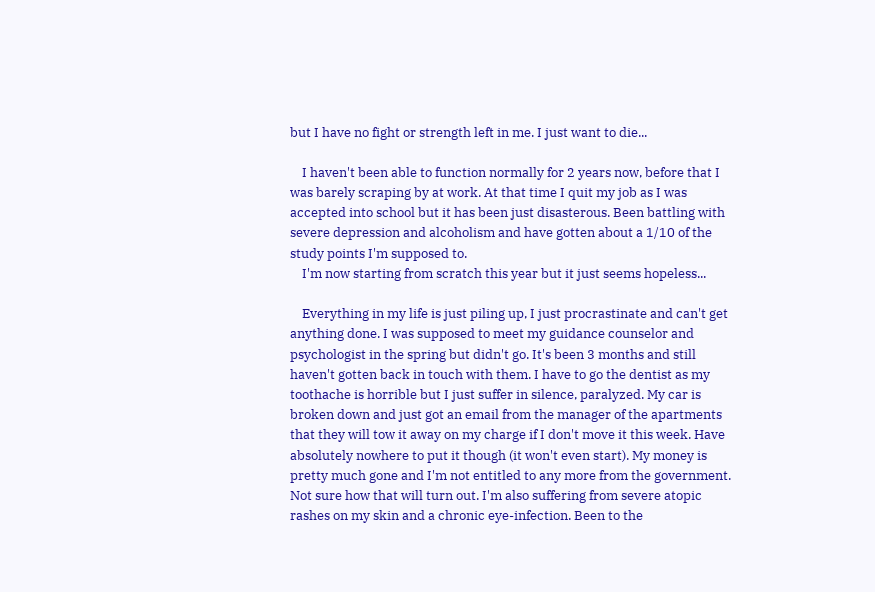but I have no fight or strength left in me. I just want to die...

    I haven't been able to function normally for 2 years now, before that I was barely scraping by at work. At that time I quit my job as I was accepted into school but it has been just disasterous. Been battling with severe depression and alcoholism and have gotten about a 1/10 of the study points I'm supposed to.
    I'm now starting from scratch this year but it just seems hopeless...

    Everything in my life is just piling up, I just procrastinate and can't get anything done. I was supposed to meet my guidance counselor and psychologist in the spring but didn't go. It's been 3 months and still haven't gotten back in touch with them. I have to go the dentist as my toothache is horrible but I just suffer in silence, paralyzed. My car is broken down and just got an email from the manager of the apartments that they will tow it away on my charge if I don't move it this week. Have absolutely nowhere to put it though (it won't even start). My money is pretty much gone and I'm not entitled to any more from the government. Not sure how that will turn out. I'm also suffering from severe atopic rashes on my skin and a chronic eye-infection. Been to the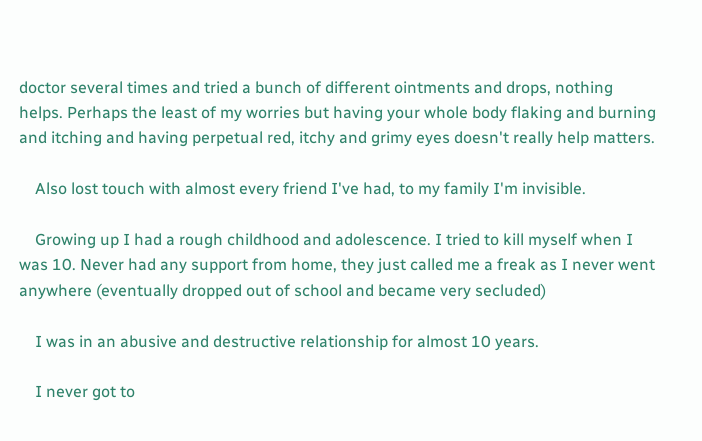doctor several times and tried a bunch of different ointments and drops, nothing helps. Perhaps the least of my worries but having your whole body flaking and burning and itching and having perpetual red, itchy and grimy eyes doesn't really help matters.

    Also lost touch with almost every friend I've had, to my family I'm invisible.

    Growing up I had a rough childhood and adolescence. I tried to kill myself when I was 10. Never had any support from home, they just called me a freak as I never went anywhere (eventually dropped out of school and became very secluded)

    I was in an abusive and destructive relationship for almost 10 years.

    I never got to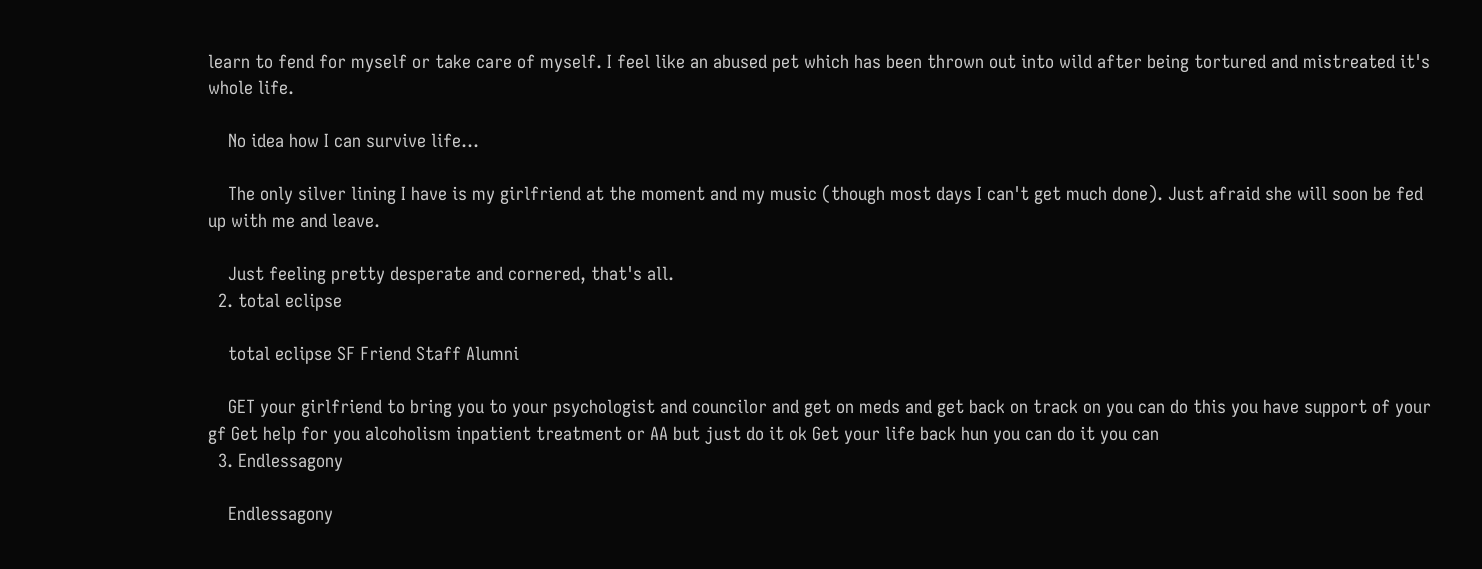learn to fend for myself or take care of myself. I feel like an abused pet which has been thrown out into wild after being tortured and mistreated it's whole life.

    No idea how I can survive life...

    The only silver lining I have is my girlfriend at the moment and my music (though most days I can't get much done). Just afraid she will soon be fed up with me and leave.

    Just feeling pretty desperate and cornered, that's all.
  2. total eclipse

    total eclipse SF Friend Staff Alumni

    GET your girlfriend to bring you to your psychologist and councilor and get on meds and get back on track on you can do this you have support of your gf Get help for you alcoholism inpatient treatment or AA but just do it ok Get your life back hun you can do it you can
  3. Endlessagony

    Endlessagony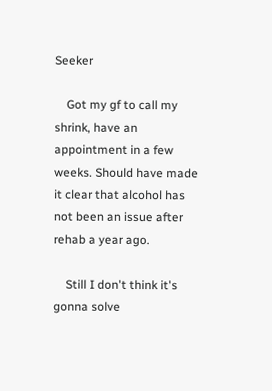Seeker

    Got my gf to call my shrink, have an appointment in a few weeks. Should have made it clear that alcohol has not been an issue after rehab a year ago.

    Still I don't think it's gonna solve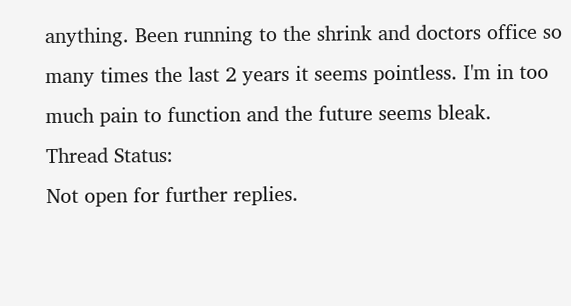anything. Been running to the shrink and doctors office so many times the last 2 years it seems pointless. I'm in too much pain to function and the future seems bleak.
Thread Status:
Not open for further replies.